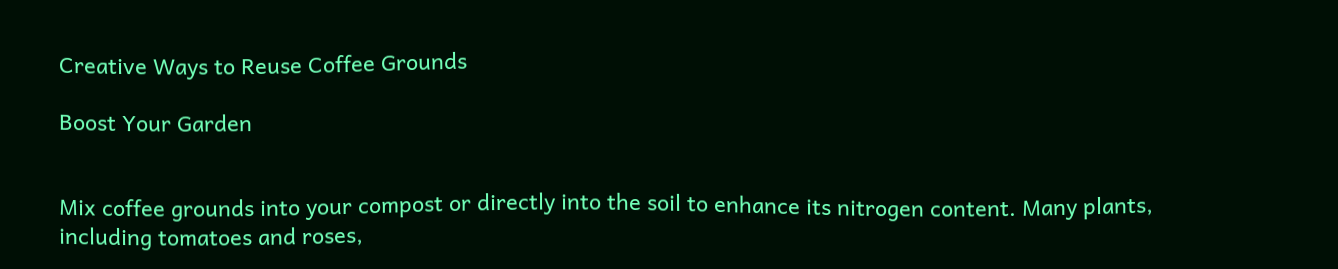Creative Ways to Reuse Coffee Grounds

Boost Your Garden


Mix coffee grounds into your compost or directly into the soil to enhance its nitrogen content. Many plants, including tomatoes and roses,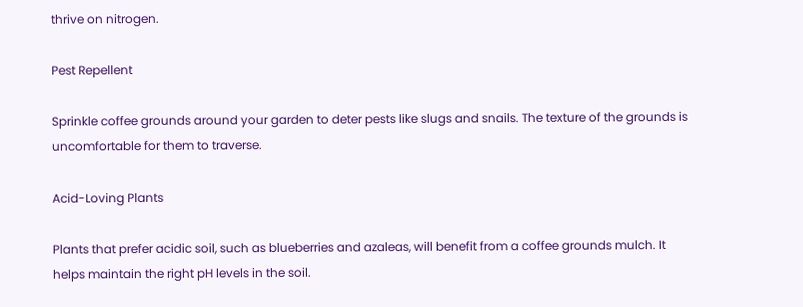thrive on nitrogen.

Pest Repellent

Sprinkle coffee grounds around your garden to deter pests like slugs and snails. The texture of the grounds is uncomfortable for them to traverse.

Acid-Loving Plants

Plants that prefer acidic soil, such as blueberries and azaleas, will benefit from a coffee grounds mulch. It helps maintain the right pH levels in the soil.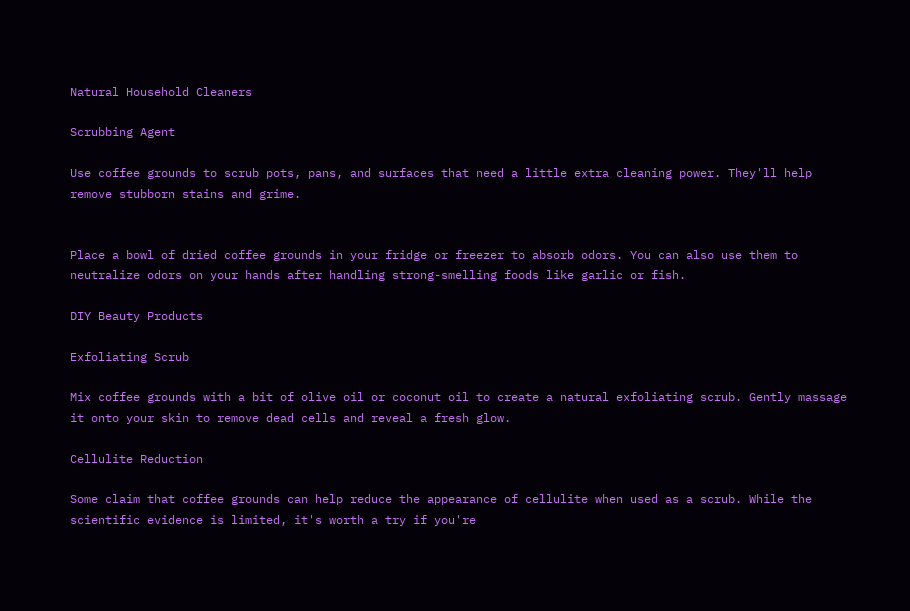Natural Household Cleaners

Scrubbing Agent

Use coffee grounds to scrub pots, pans, and surfaces that need a little extra cleaning power. They'll help remove stubborn stains and grime.


Place a bowl of dried coffee grounds in your fridge or freezer to absorb odors. You can also use them to neutralize odors on your hands after handling strong-smelling foods like garlic or fish.

DIY Beauty Products

Exfoliating Scrub

Mix coffee grounds with a bit of olive oil or coconut oil to create a natural exfoliating scrub. Gently massage it onto your skin to remove dead cells and reveal a fresh glow.

Cellulite Reduction

Some claim that coffee grounds can help reduce the appearance of cellulite when used as a scrub. While the scientific evidence is limited, it's worth a try if you're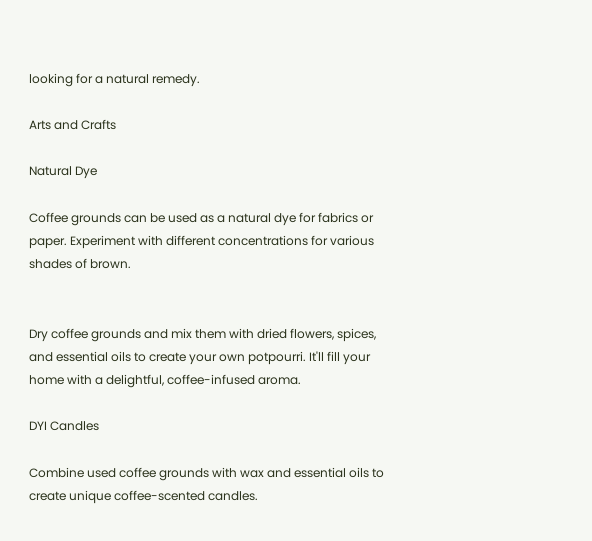looking for a natural remedy.

Arts and Crafts

Natural Dye

Coffee grounds can be used as a natural dye for fabrics or paper. Experiment with different concentrations for various shades of brown.


Dry coffee grounds and mix them with dried flowers, spices, and essential oils to create your own potpourri. It'll fill your home with a delightful, coffee-infused aroma.

DYI Candles

Combine used coffee grounds with wax and essential oils to create unique coffee-scented candles.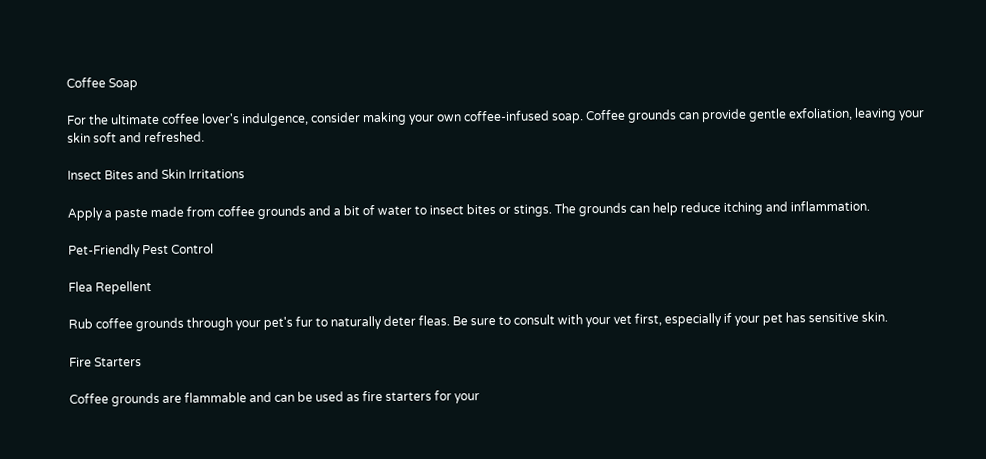Coffee Soap

For the ultimate coffee lover's indulgence, consider making your own coffee-infused soap. Coffee grounds can provide gentle exfoliation, leaving your skin soft and refreshed.

Insect Bites and Skin Irritations

Apply a paste made from coffee grounds and a bit of water to insect bites or stings. The grounds can help reduce itching and inflammation.

Pet-Friendly Pest Control

Flea Repellent

Rub coffee grounds through your pet's fur to naturally deter fleas. Be sure to consult with your vet first, especially if your pet has sensitive skin.

Fire Starters

Coffee grounds are flammable and can be used as fire starters for your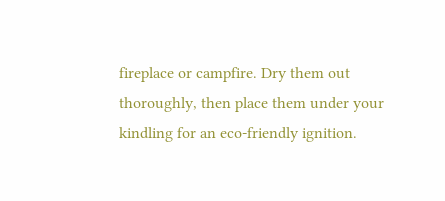fireplace or campfire. Dry them out thoroughly, then place them under your kindling for an eco-friendly ignition.